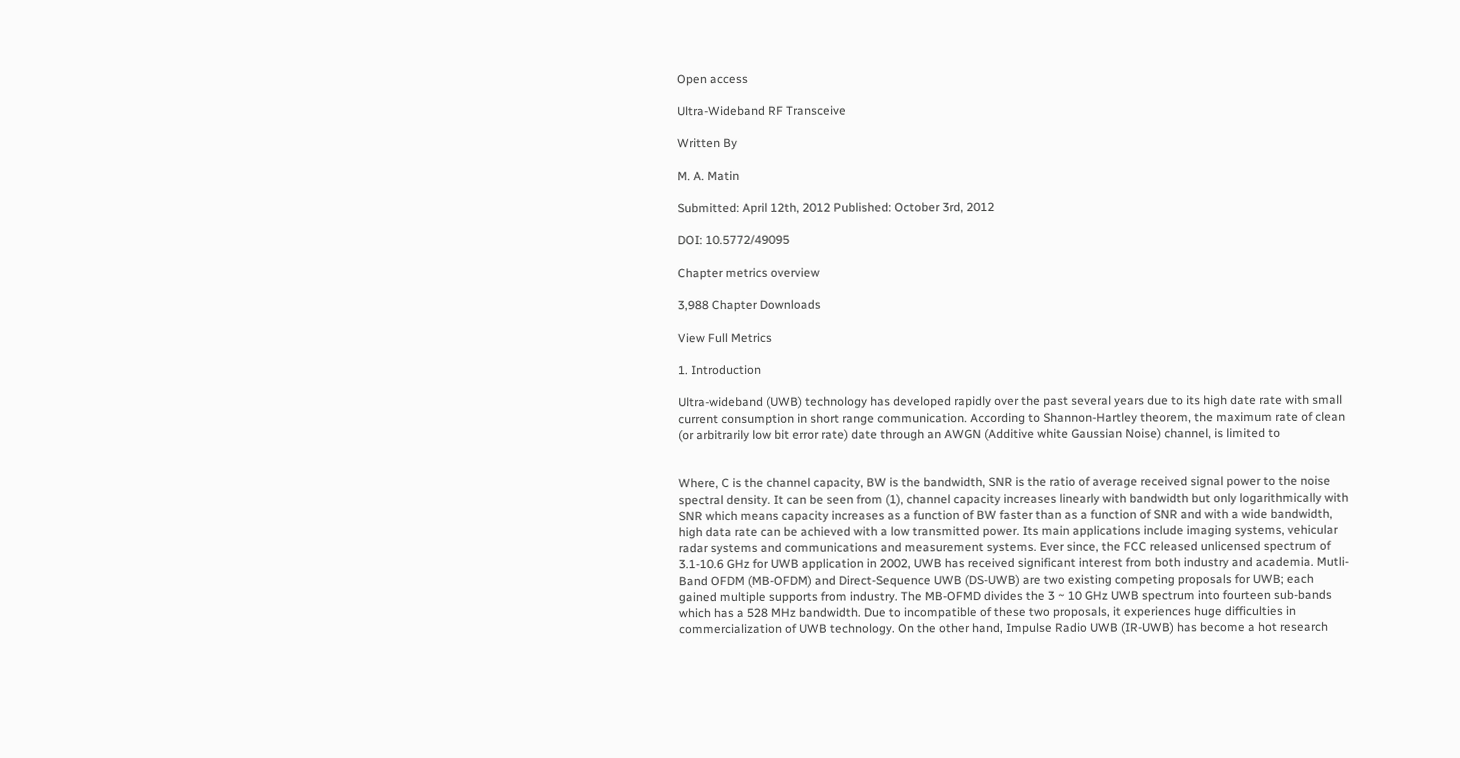Open access

Ultra-Wideband RF Transceive

Written By

M. A. Matin

Submitted: April 12th, 2012 Published: October 3rd, 2012

DOI: 10.5772/49095

Chapter metrics overview

3,988 Chapter Downloads

View Full Metrics

1. Introduction

Ultra-wideband (UWB) technology has developed rapidly over the past several years due to its high date rate with small current consumption in short range communication. According to Shannon-Hartley theorem, the maximum rate of clean (or arbitrarily low bit error rate) date through an AWGN (Additive white Gaussian Noise) channel, is limited to


Where, C is the channel capacity, BW is the bandwidth, SNR is the ratio of average received signal power to the noise spectral density. It can be seen from (1), channel capacity increases linearly with bandwidth but only logarithmically with SNR which means capacity increases as a function of BW faster than as a function of SNR and with a wide bandwidth, high data rate can be achieved with a low transmitted power. Its main applications include imaging systems, vehicular radar systems and communications and measurement systems. Ever since, the FCC released unlicensed spectrum of 3.1-10.6 GHz for UWB application in 2002, UWB has received significant interest from both industry and academia. Mutli-Band OFDM (MB-OFDM) and Direct-Sequence UWB (DS-UWB) are two existing competing proposals for UWB; each gained multiple supports from industry. The MB-OFMD divides the 3 ~ 10 GHz UWB spectrum into fourteen sub-bands which has a 528 MHz bandwidth. Due to incompatible of these two proposals, it experiences huge difficulties in commercialization of UWB technology. On the other hand, Impulse Radio UWB (IR-UWB) has become a hot research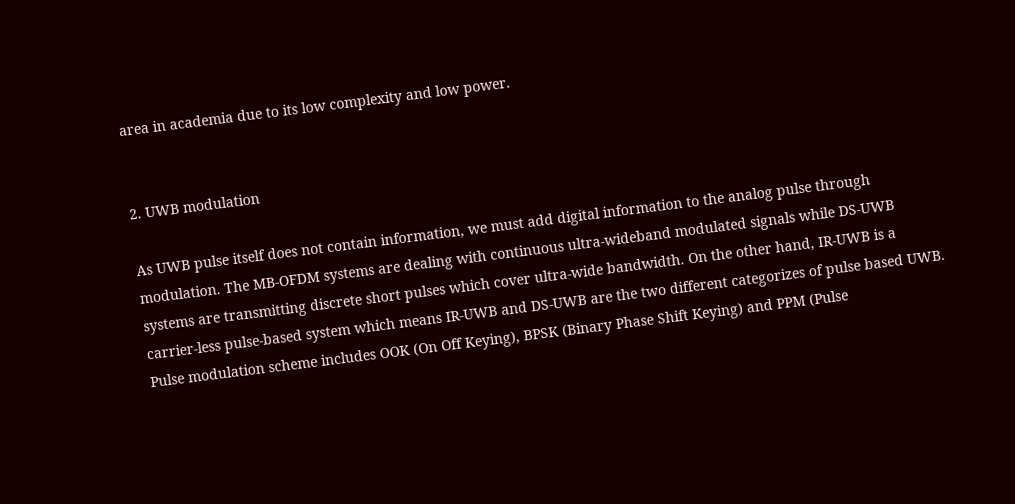area in academia due to its low complexity and low power.


2. UWB modulation

As UWB pulse itself does not contain information, we must add digital information to the analog pulse through modulation. The MB-OFDM systems are dealing with continuous ultra-wideband modulated signals while DS-UWB systems are transmitting discrete short pulses which cover ultra-wide bandwidth. On the other hand, IR-UWB is a carrier-less pulse-based system which means IR-UWB and DS-UWB are the two different categorizes of pulse based UWB. Pulse modulation scheme includes OOK (On Off Keying), BPSK (Binary Phase Shift Keying) and PPM (Pulse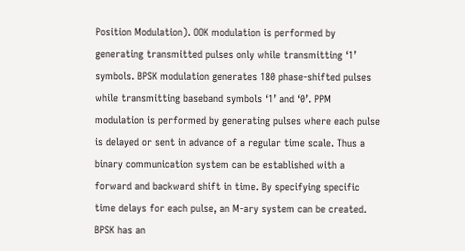Position Modulation). OOK modulation is performed by generating transmitted pulses only while transmitting ‘1’ symbols. BPSK modulation generates 180 phase-shifted pulses while transmitting baseband symbols ‘1’ and ‘0’. PPM modulation is performed by generating pulses where each pulse is delayed or sent in advance of a regular time scale. Thus a binary communication system can be established with a forward and backward shift in time. By specifying specific time delays for each pulse, an M-ary system can be created. BPSK has an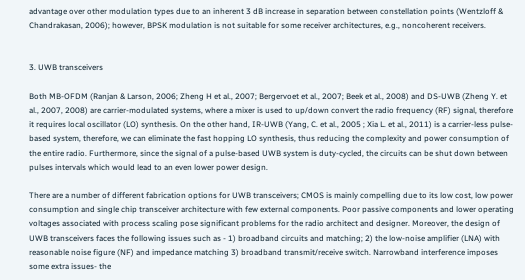advantage over other modulation types due to an inherent 3 dB increase in separation between constellation points (Wentzloff & Chandrakasan, 2006); however, BPSK modulation is not suitable for some receiver architectures, e.g., noncoherent receivers.


3. UWB transceivers

Both MB-OFDM (Ranjan & Larson, 2006; Zheng H et al., 2007; Bergervoet et al., 2007; Beek et al., 2008) and DS-UWB (Zheng Y. et al., 2007, 2008) are carrier-modulated systems, where a mixer is used to up/down convert the radio frequency (RF) signal, therefore it requires local oscillator (LO) synthesis. On the other hand, IR-UWB (Yang, C. et al., 2005 ; Xia L. et al., 2011) is a carrier-less pulse-based system, therefore, we can eliminate the fast hopping LO synthesis, thus reducing the complexity and power consumption of the entire radio. Furthermore, since the signal of a pulse-based UWB system is duty-cycled, the circuits can be shut down between pulses intervals which would lead to an even lower power design.

There are a number of different fabrication options for UWB transceivers; CMOS is mainly compelling due to its low cost, low power consumption and single chip transceiver architecture with few external components. Poor passive components and lower operating voltages associated with process scaling pose significant problems for the radio architect and designer. Moreover, the design of UWB transceivers faces the following issues such as - 1) broadband circuits and matching; 2) the low-noise amplifier (LNA) with reasonable noise figure (NF) and impedance matching 3) broadband transmit/receive switch. Narrowband interference imposes some extra issues- the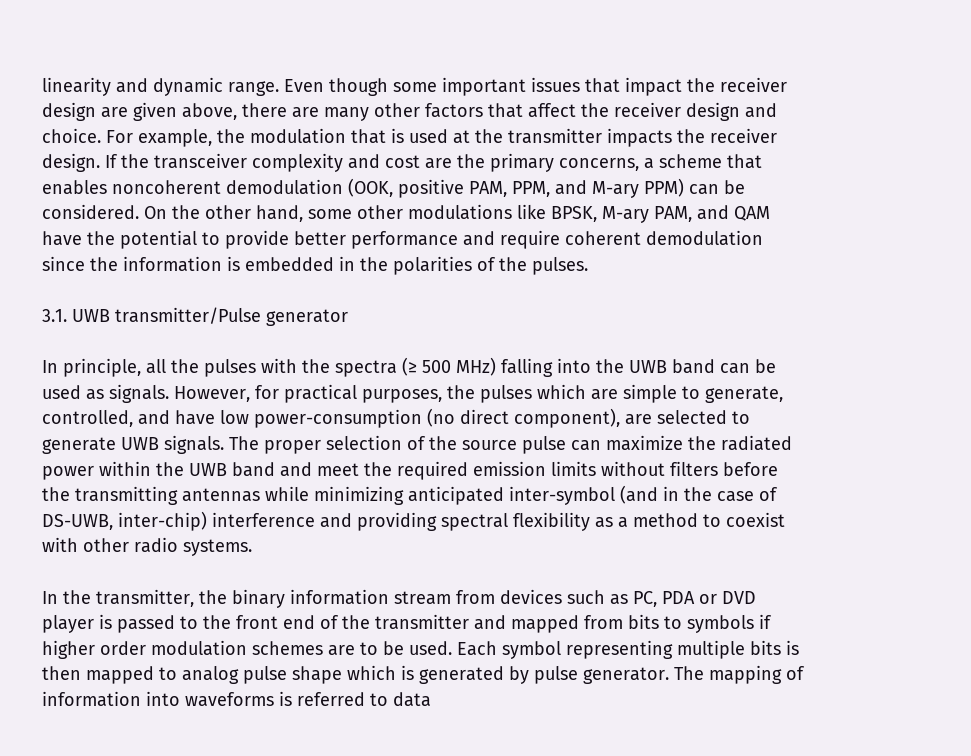linearity and dynamic range. Even though some important issues that impact the receiver design are given above, there are many other factors that affect the receiver design and choice. For example, the modulation that is used at the transmitter impacts the receiver design. If the transceiver complexity and cost are the primary concerns, a scheme that enables noncoherent demodulation (OOK, positive PAM, PPM, and M-ary PPM) can be considered. On the other hand, some other modulations like BPSK, M-ary PAM, and QAM have the potential to provide better performance and require coherent demodulation since the information is embedded in the polarities of the pulses.

3.1. UWB transmitter/Pulse generator

In principle, all the pulses with the spectra (≥ 500 MHz) falling into the UWB band can be used as signals. However, for practical purposes, the pulses which are simple to generate, controlled, and have low power-consumption (no direct component), are selected to generate UWB signals. The proper selection of the source pulse can maximize the radiated power within the UWB band and meet the required emission limits without filters before the transmitting antennas while minimizing anticipated inter-symbol (and in the case of DS-UWB, inter-chip) interference and providing spectral flexibility as a method to coexist with other radio systems.

In the transmitter, the binary information stream from devices such as PC, PDA or DVD player is passed to the front end of the transmitter and mapped from bits to symbols if higher order modulation schemes are to be used. Each symbol representing multiple bits is then mapped to analog pulse shape which is generated by pulse generator. The mapping of information into waveforms is referred to data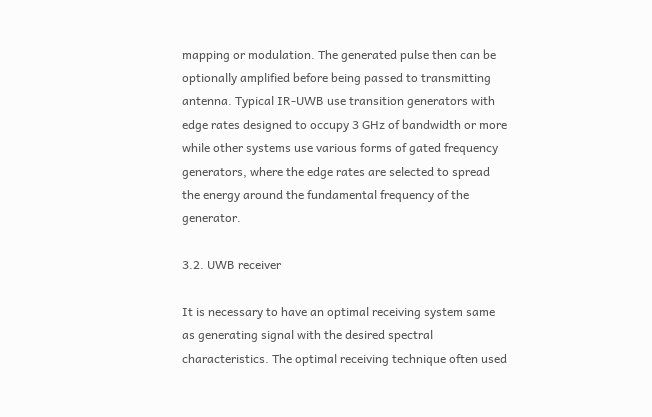mapping or modulation. The generated pulse then can be optionally amplified before being passed to transmitting antenna. Typical IR-UWB use transition generators with edge rates designed to occupy 3 GHz of bandwidth or more while other systems use various forms of gated frequency generators, where the edge rates are selected to spread the energy around the fundamental frequency of the generator.

3.2. UWB receiver

It is necessary to have an optimal receiving system same as generating signal with the desired spectral characteristics. The optimal receiving technique often used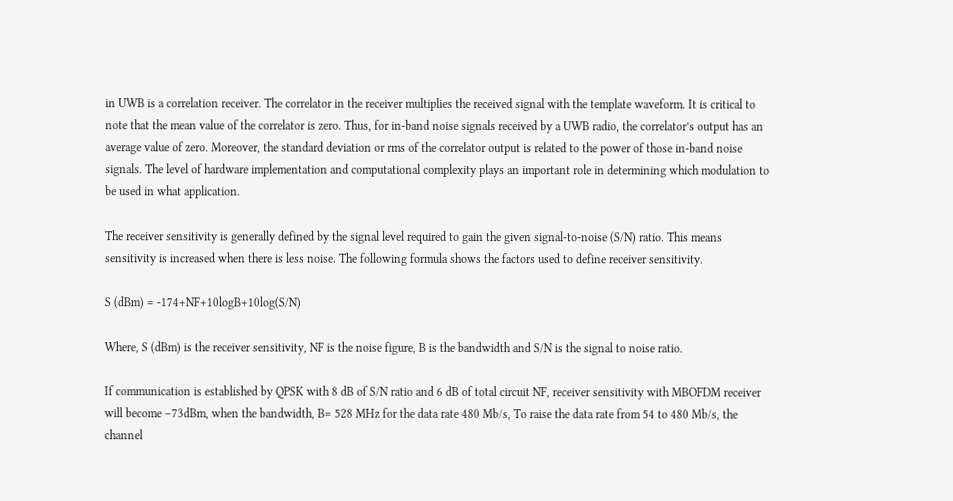in UWB is a correlation receiver. The correlator in the receiver multiplies the received signal with the template waveform. It is critical to note that the mean value of the correlator is zero. Thus, for in-band noise signals received by a UWB radio, the correlator’s output has an average value of zero. Moreover, the standard deviation or rms of the correlator output is related to the power of those in-band noise signals. The level of hardware implementation and computational complexity plays an important role in determining which modulation to be used in what application.

The receiver sensitivity is generally defined by the signal level required to gain the given signal-to-noise (S/N) ratio. This means sensitivity is increased when there is less noise. The following formula shows the factors used to define receiver sensitivity.

S (dBm) = -174+NF+10logB+10log(S/N)

Where, S (dBm) is the receiver sensitivity, NF is the noise figure, B is the bandwidth and S/N is the signal to noise ratio.

If communication is established by QPSK with 8 dB of S/N ratio and 6 dB of total circuit NF, receiver sensitivity with MBOFDM receiver will become –73dBm, when the bandwidth, B= 528 MHz for the data rate 480 Mb/s, To raise the data rate from 54 to 480 Mb/s, the channel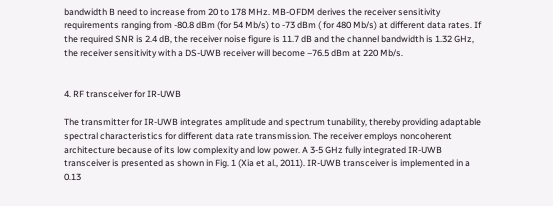bandwidth B need to increase from 20 to 178 MHz. MB-OFDM derives the receiver sensitivity requirements ranging from -80.8 dBm (for 54 Mb/s) to -73 dBm ( for 480 Mb/s) at different data rates. If the required SNR is 2.4 dB, the receiver noise figure is 11.7 dB and the channel bandwidth is 1.32 GHz, the receiver sensitivity with a DS-UWB receiver will become –76.5 dBm at 220 Mb/s.


4. RF transceiver for IR-UWB

The transmitter for IR-UWB integrates amplitude and spectrum tunability, thereby providing adaptable spectral characteristics for different data rate transmission. The receiver employs noncoherent architecture because of its low complexity and low power. A 3-5 GHz fully integrated IR-UWB transceiver is presented as shown in Fig. 1 (Xia et al., 2011). IR-UWB transceiver is implemented in a 0.13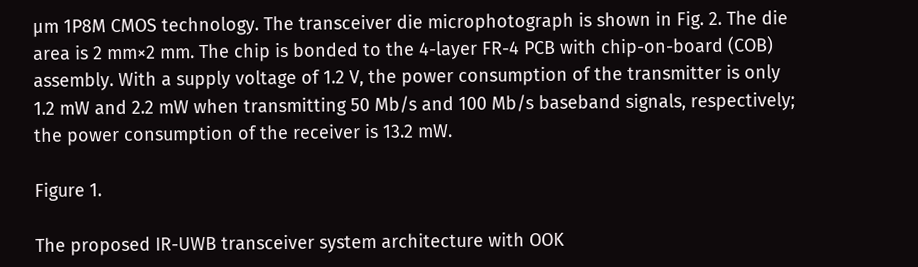µm 1P8M CMOS technology. The transceiver die microphotograph is shown in Fig. 2. The die area is 2 mm×2 mm. The chip is bonded to the 4-layer FR-4 PCB with chip-on-board (COB) assembly. With a supply voltage of 1.2 V, the power consumption of the transmitter is only 1.2 mW and 2.2 mW when transmitting 50 Mb/s and 100 Mb/s baseband signals, respectively; the power consumption of the receiver is 13.2 mW.

Figure 1.

The proposed IR-UWB transceiver system architecture with OOK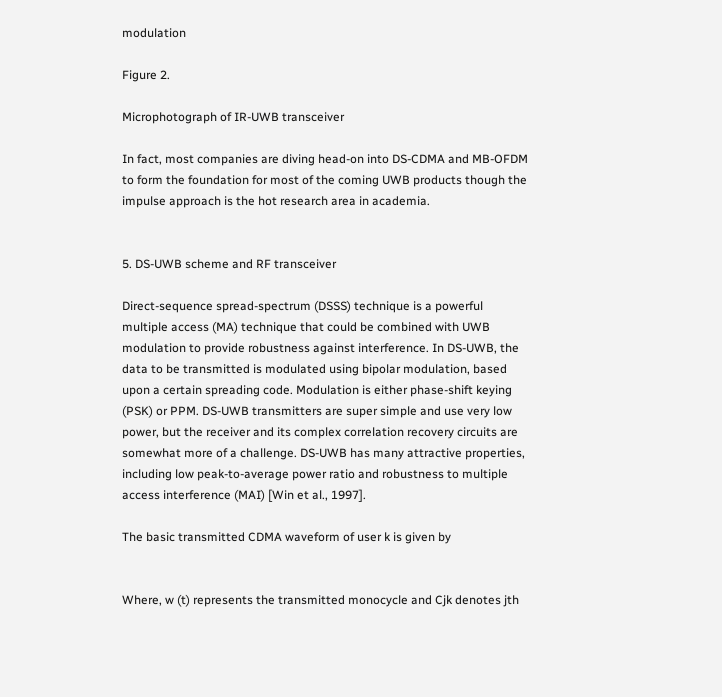modulation

Figure 2.

Microphotograph of IR-UWB transceiver

In fact, most companies are diving head-on into DS-CDMA and MB-OFDM to form the foundation for most of the coming UWB products though the impulse approach is the hot research area in academia.


5. DS-UWB scheme and RF transceiver

Direct-sequence spread-spectrum (DSSS) technique is a powerful multiple access (MA) technique that could be combined with UWB modulation to provide robustness against interference. In DS-UWB, the data to be transmitted is modulated using bipolar modulation, based upon a certain spreading code. Modulation is either phase-shift keying (PSK) or PPM. DS-UWB transmitters are super simple and use very low power, but the receiver and its complex correlation recovery circuits are somewhat more of a challenge. DS-UWB has many attractive properties, including low peak-to-average power ratio and robustness to multiple access interference (MAI) [Win et al., 1997].

The basic transmitted CDMA waveform of user k is given by


Where, w (t) represents the transmitted monocycle and Cjk denotes jth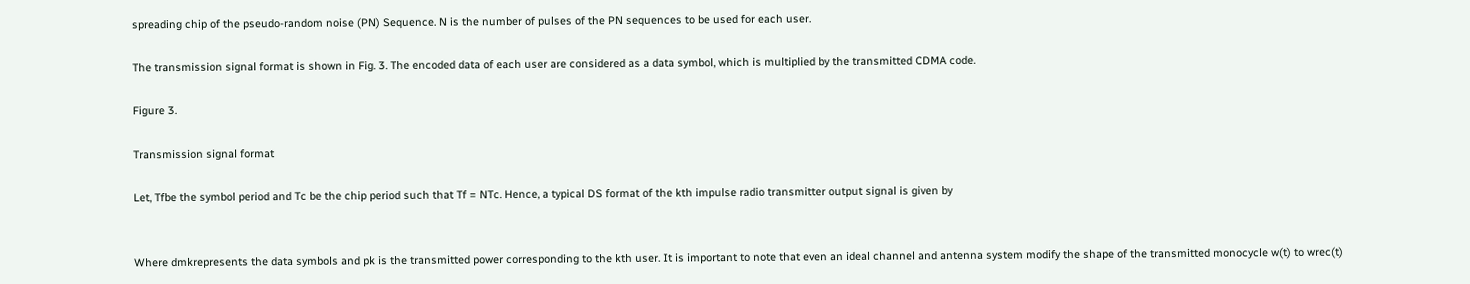spreading chip of the pseudo-random noise (PN) Sequence. N is the number of pulses of the PN sequences to be used for each user.

The transmission signal format is shown in Fig. 3. The encoded data of each user are considered as a data symbol, which is multiplied by the transmitted CDMA code.

Figure 3.

Transmission signal format

Let, Tfbe the symbol period and Tc be the chip period such that Tf = NTc. Hence, a typical DS format of the kth impulse radio transmitter output signal is given by


Where dmkrepresents the data symbols and pk is the transmitted power corresponding to the kth user. It is important to note that even an ideal channel and antenna system modify the shape of the transmitted monocycle w(t) to wrec(t)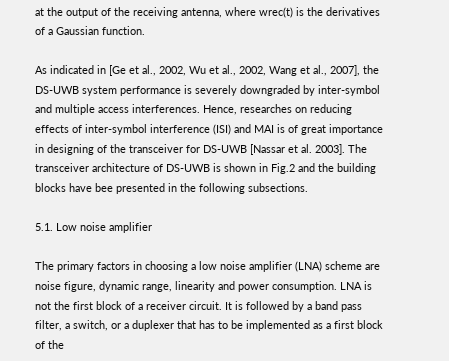at the output of the receiving antenna, where wrec(t) is the derivatives of a Gaussian function.

As indicated in [Ge et al., 2002, Wu et al., 2002, Wang et al., 2007], the DS-UWB system performance is severely downgraded by inter-symbol and multiple access interferences. Hence, researches on reducing effects of inter-symbol interference (ISI) and MAI is of great importance in designing of the transceiver for DS-UWB [Nassar et al. 2003]. The transceiver architecture of DS-UWB is shown in Fig.2 and the building blocks have bee presented in the following subsections.

5.1. Low noise amplifier

The primary factors in choosing a low noise amplifier (LNA) scheme are noise figure, dynamic range, linearity and power consumption. LNA is not the first block of a receiver circuit. It is followed by a band pass filter, a switch, or a duplexer that has to be implemented as a first block of the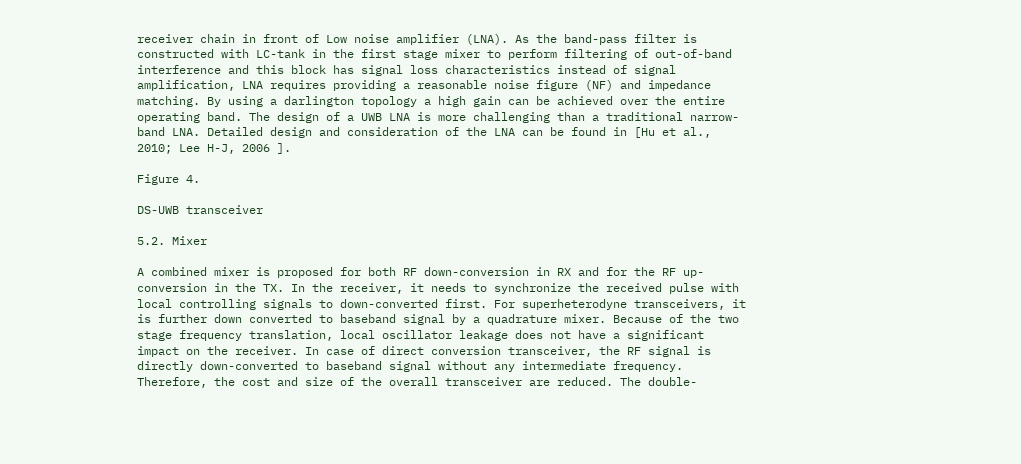receiver chain in front of Low noise amplifier (LNA). As the band-pass filter is constructed with LC-tank in the first stage mixer to perform filtering of out-of-band interference and this block has signal loss characteristics instead of signal amplification, LNA requires providing a reasonable noise figure (NF) and impedance matching. By using a darlington topology a high gain can be achieved over the entire operating band. The design of a UWB LNA is more challenging than a traditional narrow-band LNA. Detailed design and consideration of the LNA can be found in [Hu et al., 2010; Lee H-J, 2006 ].

Figure 4.

DS-UWB transceiver

5.2. Mixer

A combined mixer is proposed for both RF down-conversion in RX and for the RF up-conversion in the TX. In the receiver, it needs to synchronize the received pulse with local controlling signals to down-converted first. For superheterodyne transceivers, it is further down converted to baseband signal by a quadrature mixer. Because of the two stage frequency translation, local oscillator leakage does not have a significant impact on the receiver. In case of direct conversion transceiver, the RF signal is directly down-converted to baseband signal without any intermediate frequency. Therefore, the cost and size of the overall transceiver are reduced. The double-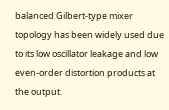balanced Gilbert-type mixer topology has been widely used due to its low oscillator leakage and low even-order distortion products at the output.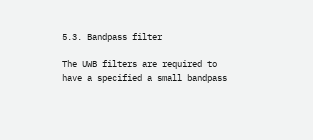5.3. Bandpass filter

The UWB filters are required to have a specified a small bandpass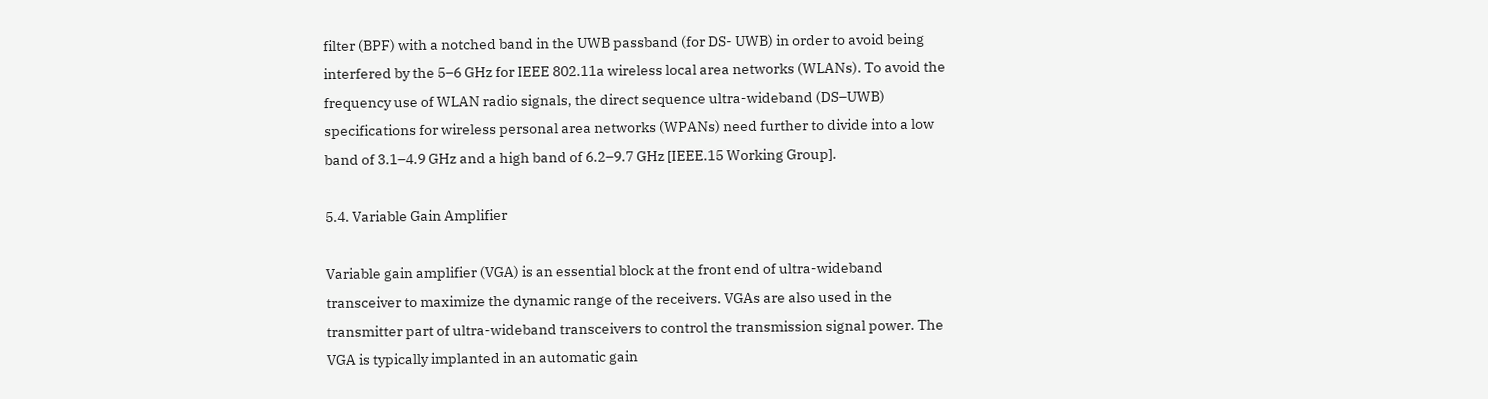filter (BPF) with a notched band in the UWB passband (for DS- UWB) in order to avoid being interfered by the 5–6 GHz for IEEE 802.11a wireless local area networks (WLANs). To avoid the frequency use of WLAN radio signals, the direct sequence ultra-wideband (DS–UWB) specifications for wireless personal area networks (WPANs) need further to divide into a low band of 3.1–4.9 GHz and a high band of 6.2–9.7 GHz [IEEE.15 Working Group].

5.4. Variable Gain Amplifier

Variable gain amplifier (VGA) is an essential block at the front end of ultra-wideband transceiver to maximize the dynamic range of the receivers. VGAs are also used in the transmitter part of ultra-wideband transceivers to control the transmission signal power. The VGA is typically implanted in an automatic gain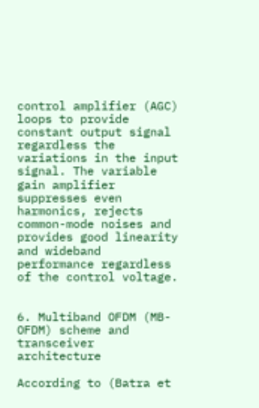control amplifier (AGC) loops to provide constant output signal regardless the variations in the input signal. The variable gain amplifier suppresses even harmonics, rejects common-mode noises and provides good linearity and wideband performance regardless of the control voltage.


6. Multiband OFDM (MB-OFDM) scheme and transceiver architecture

According to (Batra et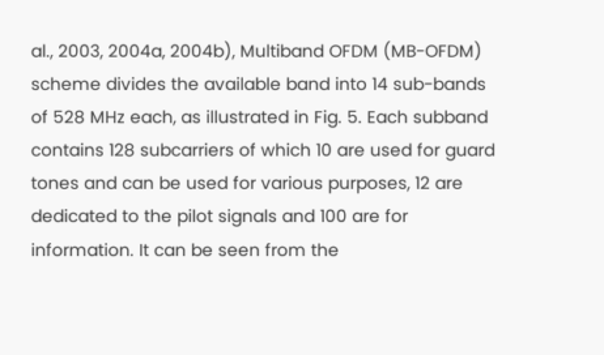al., 2003, 2004a, 2004b), Multiband OFDM (MB-OFDM) scheme divides the available band into 14 sub-bands of 528 MHz each, as illustrated in Fig. 5. Each subband contains 128 subcarriers of which 10 are used for guard tones and can be used for various purposes, 12 are dedicated to the pilot signals and 100 are for information. It can be seen from the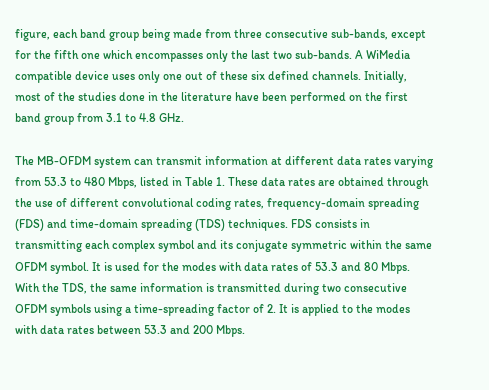figure, each band group being made from three consecutive sub-bands, except for the fifth one which encompasses only the last two sub-bands. A WiMedia compatible device uses only one out of these six defined channels. Initially, most of the studies done in the literature have been performed on the first band group from 3.1 to 4.8 GHz.

The MB-OFDM system can transmit information at different data rates varying from 53.3 to 480 Mbps, listed in Table 1. These data rates are obtained through the use of different convolutional coding rates, frequency-domain spreading (FDS) and time-domain spreading (TDS) techniques. FDS consists in transmitting each complex symbol and its conjugate symmetric within the same OFDM symbol. It is used for the modes with data rates of 53.3 and 80 Mbps. With the TDS, the same information is transmitted during two consecutive OFDM symbols using a time-spreading factor of 2. It is applied to the modes with data rates between 53.3 and 200 Mbps.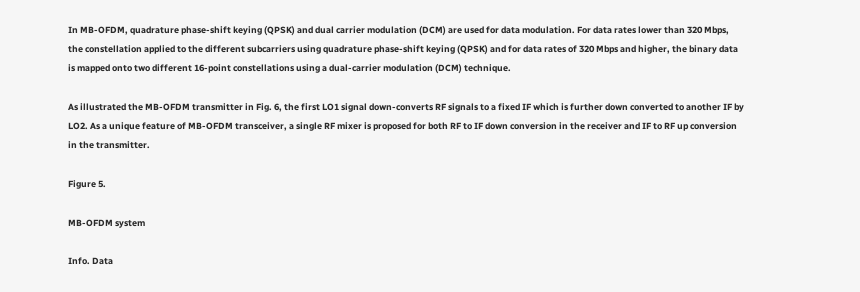In MB-OFDM, quadrature phase-shift keying (QPSK) and dual carrier modulation (DCM) are used for data modulation. For data rates lower than 320 Mbps, the constellation applied to the different subcarriers using quadrature phase-shift keying (QPSK) and for data rates of 320 Mbps and higher, the binary data is mapped onto two different 16-point constellations using a dual-carrier modulation (DCM) technique.

As illustrated the MB-OFDM transmitter in Fig. 6, the first LO1 signal down-converts RF signals to a fixed IF which is further down converted to another IF by LO2. As a unique feature of MB-OFDM transceiver, a single RF mixer is proposed for both RF to IF down conversion in the receiver and IF to RF up conversion in the transmitter.

Figure 5.

MB-OFDM system

Info. Data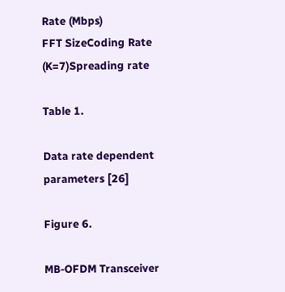Rate (Mbps)
FFT SizeCoding Rate (K=7)Spreading rate

Table 1.

Data rate dependent parameters [26]

Figure 6.

MB-OFDM Transceiver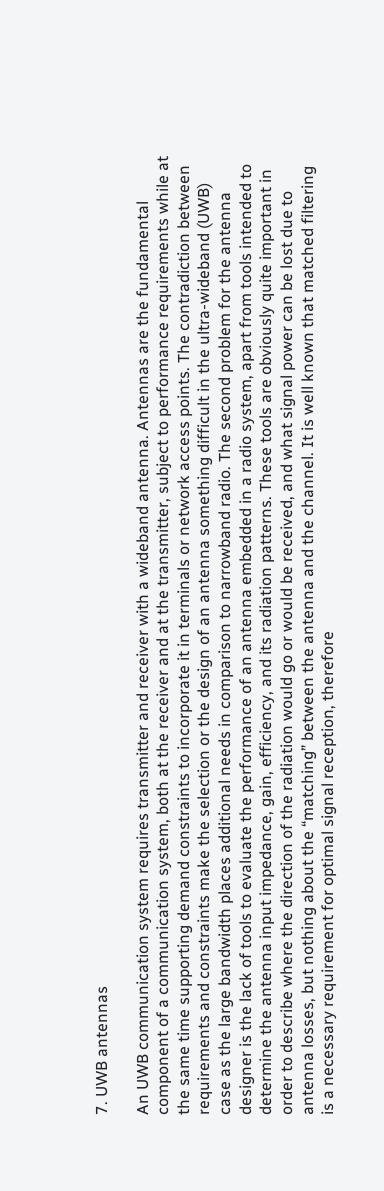7. UWB antennas

An UWB communication system requires transmitter and receiver with a wideband antenna. Antennas are the fundamental component of a communication system, both at the receiver and at the transmitter, subject to performance requirements while at the same time supporting demand constraints to incorporate it in terminals or network access points. The contradiction between requirements and constraints make the selection or the design of an antenna something difficult in the ultra-wideband (UWB) case as the large bandwidth places additional needs in comparison to narrowband radio. The second problem for the antenna designer is the lack of tools to evaluate the performance of an antenna embedded in a radio system, apart from tools intended to determine the antenna input impedance, gain, efficiency, and its radiation patterns. These tools are obviously quite important in order to describe where the direction of the radiation would go or would be received, and what signal power can be lost due to antenna losses, but nothing about the “matching” between the antenna and the channel. It is well known that matched filtering is a necessary requirement for optimal signal reception, therefore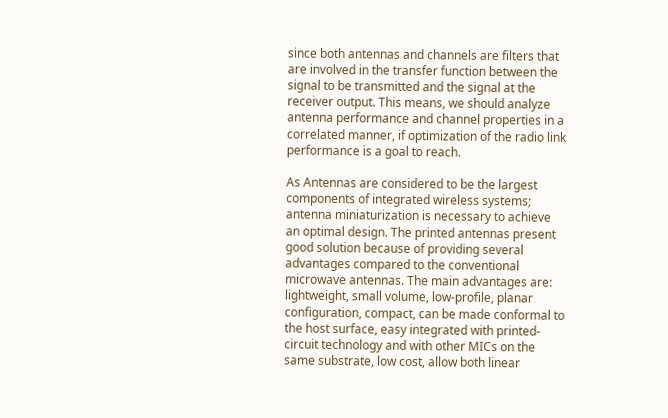since both antennas and channels are filters that are involved in the transfer function between the signal to be transmitted and the signal at the receiver output. This means, we should analyze antenna performance and channel properties in a correlated manner, if optimization of the radio link performance is a goal to reach.

As Antennas are considered to be the largest components of integrated wireless systems; antenna miniaturization is necessary to achieve an optimal design. The printed antennas present good solution because of providing several advantages compared to the conventional microwave antennas. The main advantages are: lightweight, small volume, low-profile, planar configuration, compact, can be made conformal to the host surface, easy integrated with printed-circuit technology and with other MICs on the same substrate, low cost, allow both linear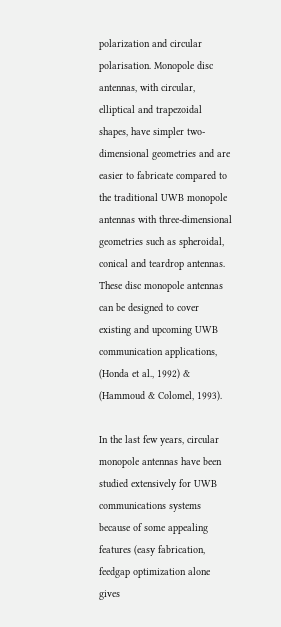polarization and circular polarisation. Monopole disc antennas, with circular, elliptical and trapezoidal shapes, have simpler two-dimensional geometries and are easier to fabricate compared to the traditional UWB monopole antennas with three-dimensional geometries such as spheroidal, conical and teardrop antennas. These disc monopole antennas can be designed to cover existing and upcoming UWB communication applications, (Honda et al., 1992) & (Hammoud & Colomel, 1993).

In the last few years, circular monopole antennas have been studied extensively for UWB communications systems because of some appealing features (easy fabrication, feedgap optimization alone gives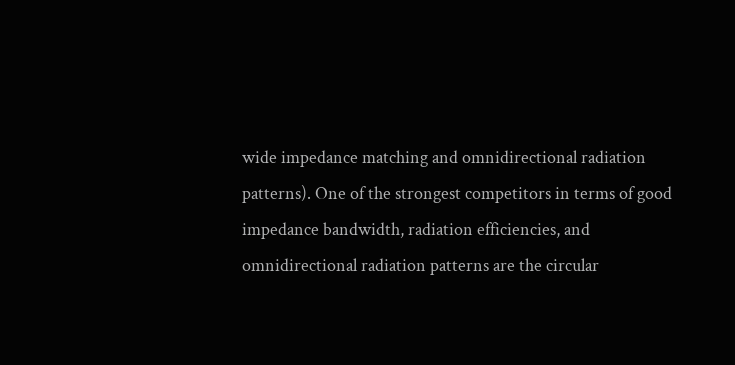wide impedance matching and omnidirectional radiation patterns). One of the strongest competitors in terms of good impedance bandwidth, radiation efficiencies, and omnidirectional radiation patterns are the circular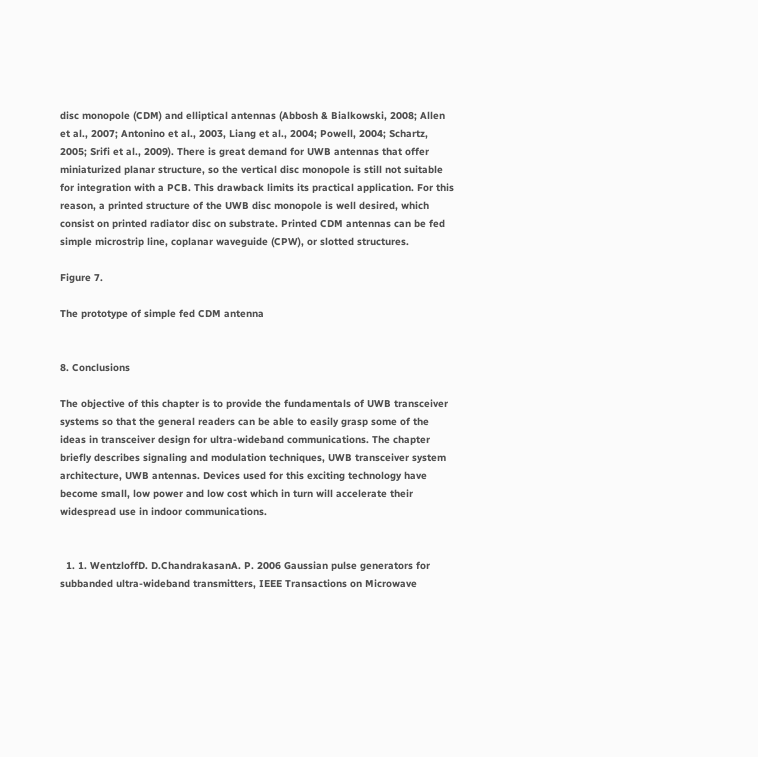disc monopole (CDM) and elliptical antennas (Abbosh & Bialkowski, 2008; Allen et al., 2007; Antonino et al., 2003, Liang et al., 2004; Powell, 2004; Schartz, 2005; Srifi et al., 2009). There is great demand for UWB antennas that offer miniaturized planar structure, so the vertical disc monopole is still not suitable for integration with a PCB. This drawback limits its practical application. For this reason, a printed structure of the UWB disc monopole is well desired, which consist on printed radiator disc on substrate. Printed CDM antennas can be fed simple microstrip line, coplanar waveguide (CPW), or slotted structures.

Figure 7.

The prototype of simple fed CDM antenna


8. Conclusions

The objective of this chapter is to provide the fundamentals of UWB transceiver systems so that the general readers can be able to easily grasp some of the ideas in transceiver design for ultra-wideband communications. The chapter briefly describes signaling and modulation techniques, UWB transceiver system architecture, UWB antennas. Devices used for this exciting technology have become small, low power and low cost which in turn will accelerate their widespread use in indoor communications.


  1. 1. WentzloffD. D.ChandrakasanA. P. 2006 Gaussian pulse generators for subbanded ultra-wideband transmitters, IEEE Transactions on Microwave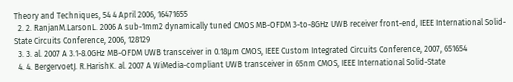Theory and Techniques, 54 4 April 2006, 16471655
  2. 2. RanjanM.LarsonL. 2006 A sub-1mm2 dynamically tuned CMOS MB-OFDM 3-to-8GHz UWB receiver front-end, IEEE International Solid-State Circuits Conference, 2006, 128129
  3. 3. al. 2007 A 3.1-8.0GHz MB-OFDM UWB transceiver in 0.18µm CMOS, IEEE Custom Integrated Circuits Conference, 2007, 651654
  4. 4. BergervoetJ. R.HarishK. al. 2007 A WiMedia-compliant UWB transceiver in 65nm CMOS, IEEE International Solid-State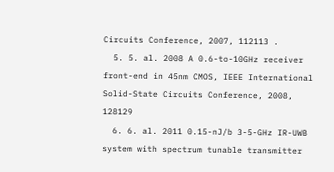Circuits Conference, 2007, 112113 .
  5. 5. al. 2008 A 0.6-to-10GHz receiver front-end in 45nm CMOS, IEEE International Solid-State Circuits Conference, 2008, 128129
  6. 6. al. 2011 0.15-nJ/b 3-5-GHz IR-UWB system with spectrum tunable transmitter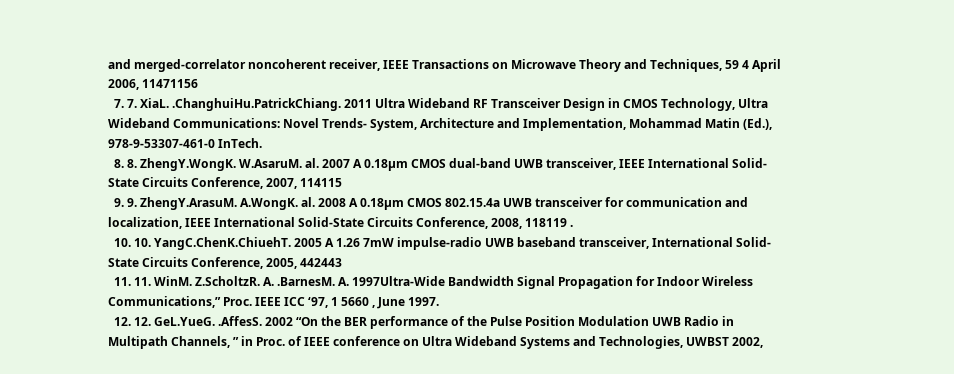and merged-correlator noncoherent receiver, IEEE Transactions on Microwave Theory and Techniques, 59 4 April 2006, 11471156
  7. 7. XiaL. .ChanghuiHu.PatrickChiang. 2011 Ultra Wideband RF Transceiver Design in CMOS Technology, Ultra Wideband Communications: Novel Trends- System, Architecture and Implementation, Mohammad Matin (Ed.), 978-9-53307-461-0 InTech.
  8. 8. ZhengY.WongK. W.AsaruM. al. 2007 A 0.18µm CMOS dual-band UWB transceiver, IEEE International Solid-State Circuits Conference, 2007, 114115
  9. 9. ZhengY.ArasuM. A.WongK. al. 2008 A 0.18µm CMOS 802.15.4a UWB transceiver for communication and localization, IEEE International Solid-State Circuits Conference, 2008, 118119 .
  10. 10. YangC.ChenK.ChiuehT. 2005 A 1.26 7mW impulse-radio UWB baseband transceiver, International Solid-State Circuits Conference, 2005, 442443
  11. 11. WinM. Z.ScholtzR. A. .BarnesM. A. 1997Ultra-Wide Bandwidth Signal Propagation for Indoor Wireless Communications,” Proc. IEEE ICC ‘97, 1 5660 , June 1997.
  12. 12. GeL.YueG. .AffesS. 2002 “On the BER performance of the Pulse Position Modulation UWB Radio in Multipath Channels, ” in Proc. of IEEE conference on Ultra Wideband Systems and Technologies, UWBST 2002,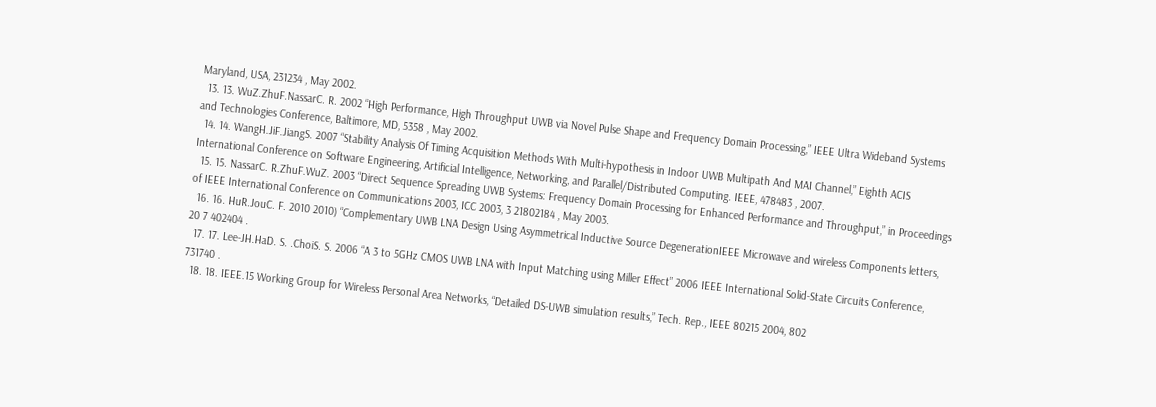Maryland, USA, 231234 , May 2002.
  13. 13. WuZ.ZhuF.NassarC. R. 2002 “High Performance, High Throughput UWB via Novel Pulse Shape and Frequency Domain Processing,” IEEE Ultra Wideband Systems and Technologies Conference, Baltimore, MD, 5358 , May 2002.
  14. 14. WangH.JiF.JiangS. 2007 “Stability Analysis Of Timing Acquisition Methods With Multi-hypothesis in Indoor UWB Multipath And MAI Channel,” Eighth ACIS International Conference on Software Engineering, Artificial Intelligence, Networking, and Parallel/Distributed Computing. IEEE, 478483 , 2007.
  15. 15. NassarC. R.ZhuF.WuZ. 2003 “Direct Sequence Spreading UWB Systems: Frequency Domain Processing for Enhanced Performance and Throughput,” in Proceedings of IEEE International Conference on Communications 2003, ICC 2003, 3 21802184 , May 2003.
  16. 16. HuR.JouC. F. 2010 2010) “Complementary UWB LNA Design Using Asymmetrical Inductive Source DegenerationIEEE Microwave and wireless Components letters, 20 7 402404 .
  17. 17. Lee-JH.HaD. S. .ChoiS. S. 2006 “A 3 to 5GHz CMOS UWB LNA with Input Matching using Miller Effect” 2006 IEEE International Solid-State Circuits Conference, 731740 .
  18. 18. IEEE.15 Working Group for Wireless Personal Area Networks, “Detailed DS-UWB simulation results,” Tech. Rep., IEEE 80215 2004, 802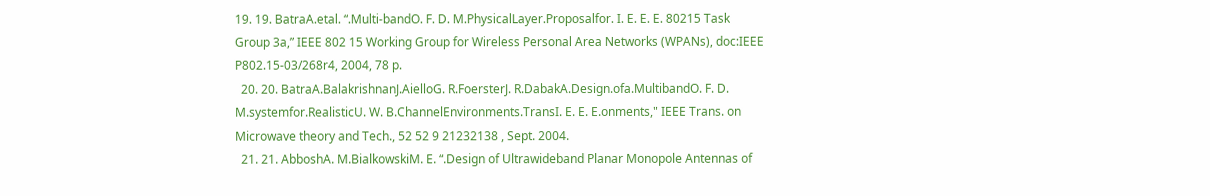19. 19. BatraA.etal. “.Multi-bandO. F. D. M.PhysicalLayer.Proposalfor. I. E. E. E. 80215 Task Group 3a,” IEEE 802 15 Working Group for Wireless Personal Area Networks (WPANs), doc:IEEE P802.15-03/268r4, 2004, 78 p.
  20. 20. BatraA.BalakrishnanJ.AielloG. R.FoersterJ. R.DabakA.Design.ofa.MultibandO. F. D. M.systemfor.RealisticU. W. B.ChannelEnvironments.TransI. E. E. E.onments," IEEE Trans. on Microwave theory and Tech., 52 52 9 21232138 , Sept. 2004.
  21. 21. AbboshA. M.BialkowskiM. E. “.Design of Ultrawideband Planar Monopole Antennas of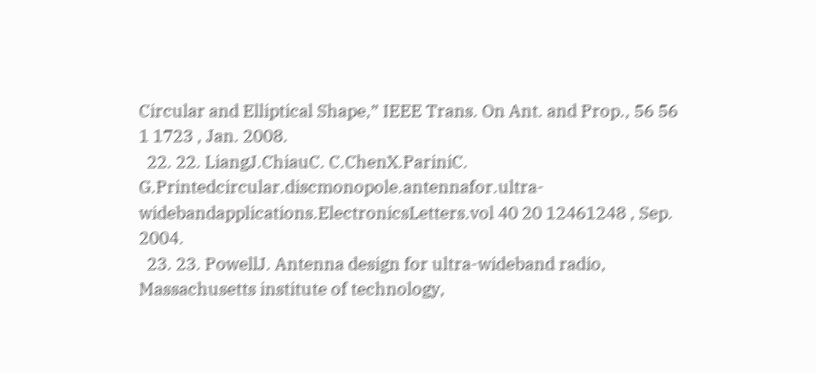Circular and Elliptical Shape,” IEEE Trans. On Ant. and Prop., 56 56 1 1723 , Jan. 2008.
  22. 22. LiangJ.ChiauC. C.ChenX.PariniC. G.Printedcircular.discmonopole.antennafor.ultra-widebandapplications.ElectronicsLetters.vol 40 20 12461248 , Sep. 2004.
  23. 23. PowellJ. Antenna design for ultra-wideband radio, Massachusetts institute of technology,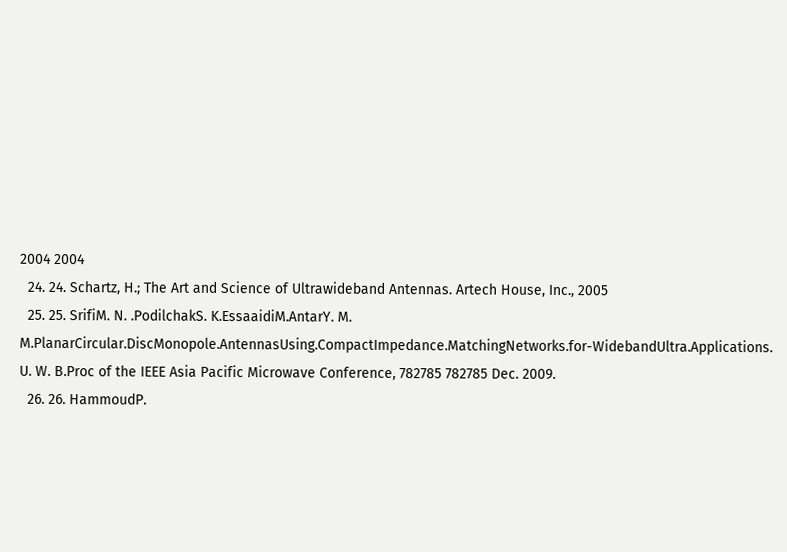2004 2004
  24. 24. Schartz, H.; The Art and Science of Ultrawideband Antennas. Artech House, Inc., 2005
  25. 25. SrifiM. N. .PodilchakS. K.EssaaidiM.AntarY. M. M.PlanarCircular.DiscMonopole.AntennasUsing.CompactImpedance.MatchingNetworks.for-WidebandUltra.Applications. U. W. B.Proc of the IEEE Asia Pacific Microwave Conference, 782785 782785 Dec. 2009.
  26. 26. HammoudP.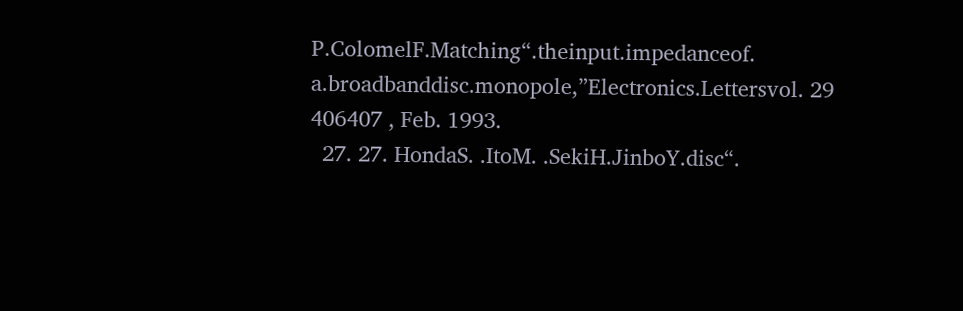P.ColomelF.Matching“.theinput.impedanceof. a.broadbanddisc.monopole,”Electronics.Lettersvol. 29 406407 , Feb. 1993.
  27. 27. HondaS. .ItoM. .SekiH.JinboY.disc“.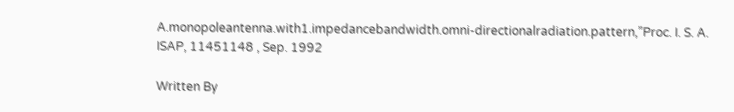A.monopoleantenna.with1.impedancebandwidth.omni-directionalradiation.pattern,”Proc. I. S. A. ISAP, 11451148 , Sep. 1992

Written By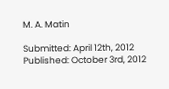M. A. Matin

Submitted: April 12th, 2012 Published: October 3rd, 2012